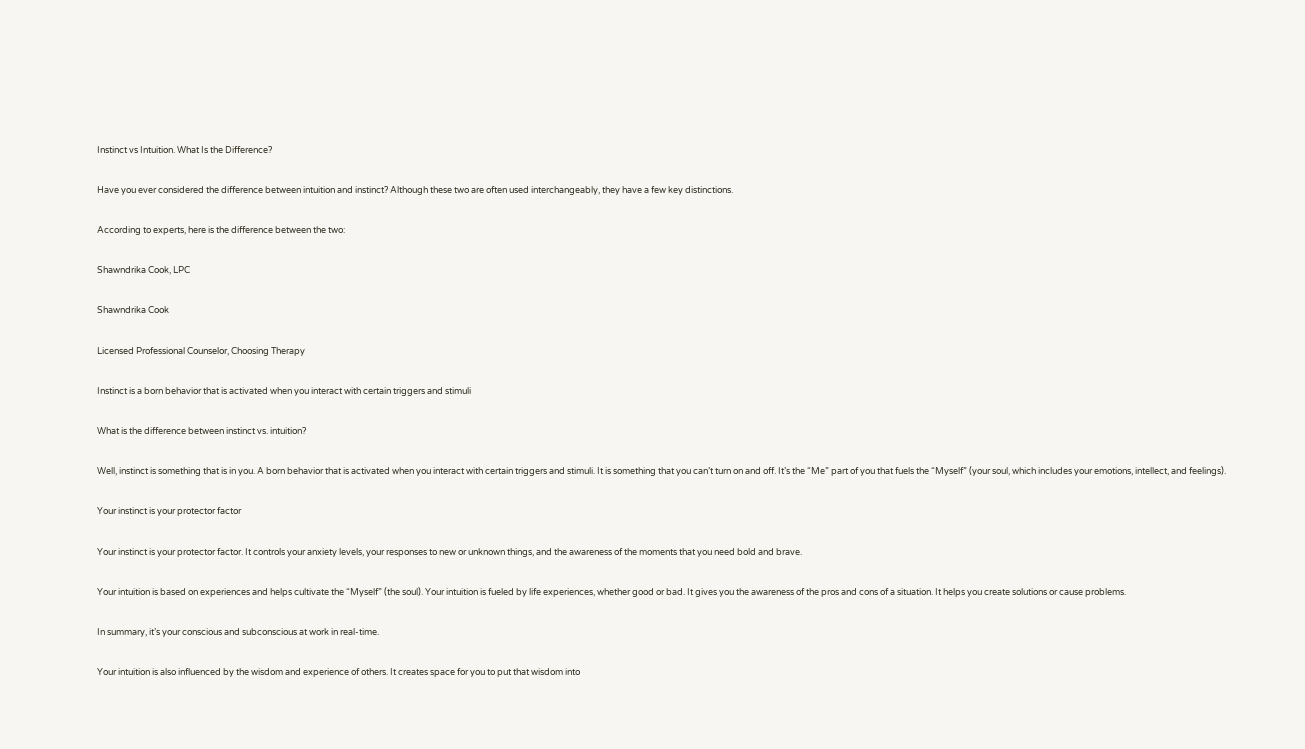Instinct vs Intuition. What Is the Difference?

Have you ever considered the difference between intuition and instinct? Although these two are often used interchangeably, they have a few key distinctions.

According to experts, here is the difference between the two:

Shawndrika Cook, LPC

Shawndrika Cook

Licensed Professional Counselor, Choosing Therapy

Instinct is a born behavior that is activated when you interact with certain triggers and stimuli

What is the difference between instinct vs. intuition?

Well, instinct is something that is in you. A born behavior that is activated when you interact with certain triggers and stimuli. It is something that you can’t turn on and off. It’s the “Me” part of you that fuels the “Myself” (your soul, which includes your emotions, intellect, and feelings).

Your instinct is your protector factor

Your instinct is your protector factor. It controls your anxiety levels, your responses to new or unknown things, and the awareness of the moments that you need bold and brave.

Your intuition is based on experiences and helps cultivate the “Myself” (the soul). Your intuition is fueled by life experiences, whether good or bad. It gives you the awareness of the pros and cons of a situation. It helps you create solutions or cause problems.

In summary, it’s your conscious and subconscious at work in real-time.

Your intuition is also influenced by the wisdom and experience of others. It creates space for you to put that wisdom into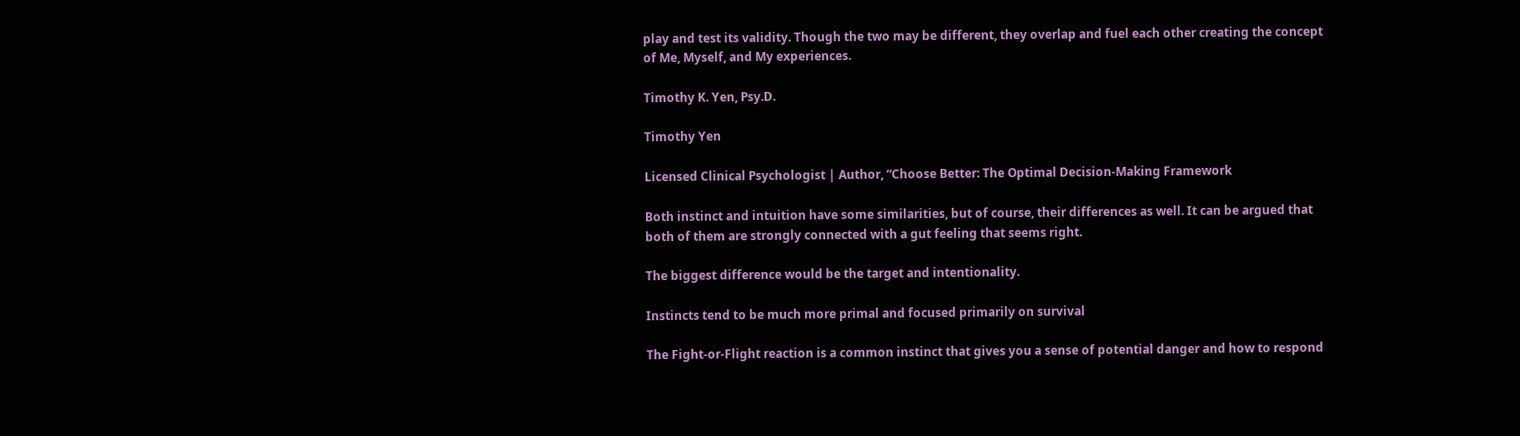play and test its validity. Though the two may be different, they overlap and fuel each other creating the concept of Me, Myself, and My experiences.

Timothy K. Yen, Psy.D.

Timothy Yen

Licensed Clinical Psychologist | Author, “Choose Better: The Optimal Decision-Making Framework

Both instinct and intuition have some similarities, but of course, their differences as well. It can be argued that both of them are strongly connected with a gut feeling that seems right.

The biggest difference would be the target and intentionality.

Instincts tend to be much more primal and focused primarily on survival

The Fight-or-Flight reaction is a common instinct that gives you a sense of potential danger and how to respond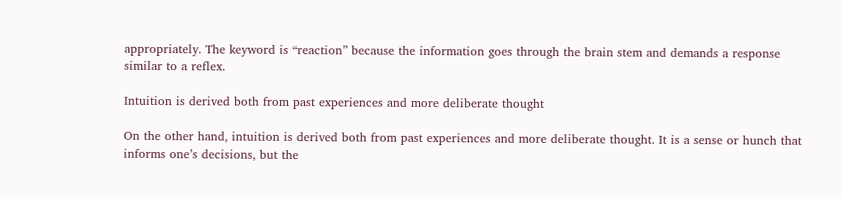appropriately. The keyword is “reaction” because the information goes through the brain stem and demands a response similar to a reflex.

Intuition is derived both from past experiences and more deliberate thought

On the other hand, intuition is derived both from past experiences and more deliberate thought. It is a sense or hunch that informs one’s decisions, but the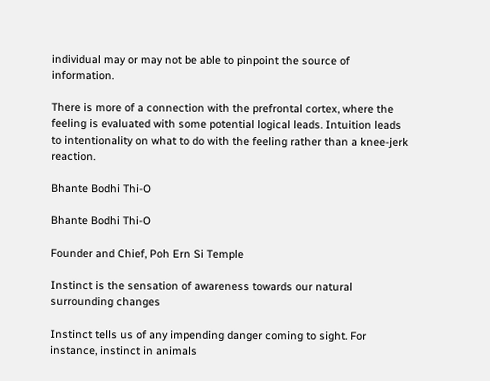individual may or may not be able to pinpoint the source of information.

There is more of a connection with the prefrontal cortex, where the feeling is evaluated with some potential logical leads. Intuition leads to intentionality on what to do with the feeling rather than a knee-jerk reaction.

Bhante Bodhi Thi-O

Bhante Bodhi Thi-O

Founder and Chief, Poh Ern Si Temple

Instinct is the sensation of awareness towards our natural surrounding changes

Instinct tells us of any impending danger coming to sight. For instance, instinct in animals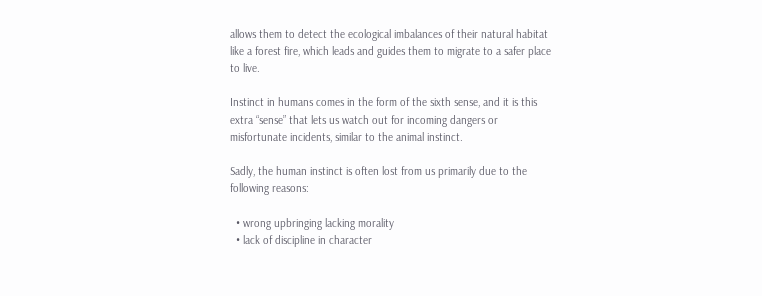allows them to detect the ecological imbalances of their natural habitat like a forest fire, which leads and guides them to migrate to a safer place to live.

Instinct in humans comes in the form of the sixth sense, and it is this extra “sense” that lets us watch out for incoming dangers or misfortunate incidents, similar to the animal instinct.

Sadly, the human instinct is often lost from us primarily due to the following reasons:

  • wrong upbringing lacking morality
  • lack of discipline in character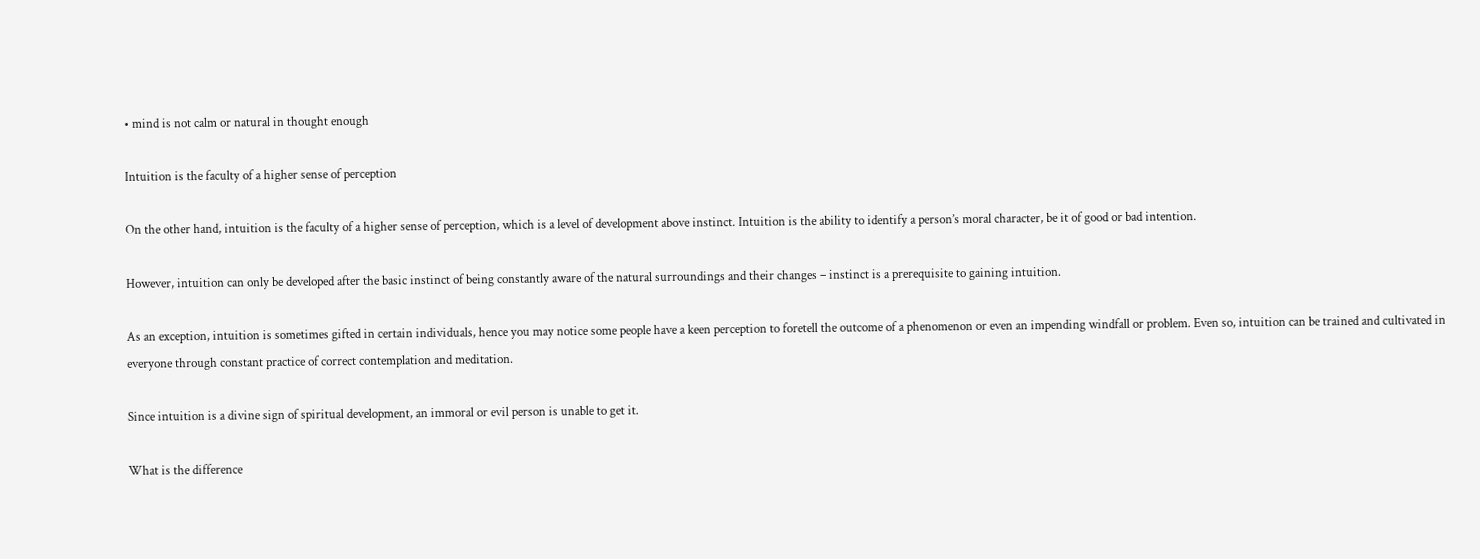• mind is not calm or natural in thought enough

Intuition is the faculty of a higher sense of perception

On the other hand, intuition is the faculty of a higher sense of perception, which is a level of development above instinct. Intuition is the ability to identify a person’s moral character, be it of good or bad intention.

However, intuition can only be developed after the basic instinct of being constantly aware of the natural surroundings and their changes – instinct is a prerequisite to gaining intuition.

As an exception, intuition is sometimes gifted in certain individuals, hence you may notice some people have a keen perception to foretell the outcome of a phenomenon or even an impending windfall or problem. Even so, intuition can be trained and cultivated in everyone through constant practice of correct contemplation and meditation.

Since intuition is a divine sign of spiritual development, an immoral or evil person is unable to get it.

What is the difference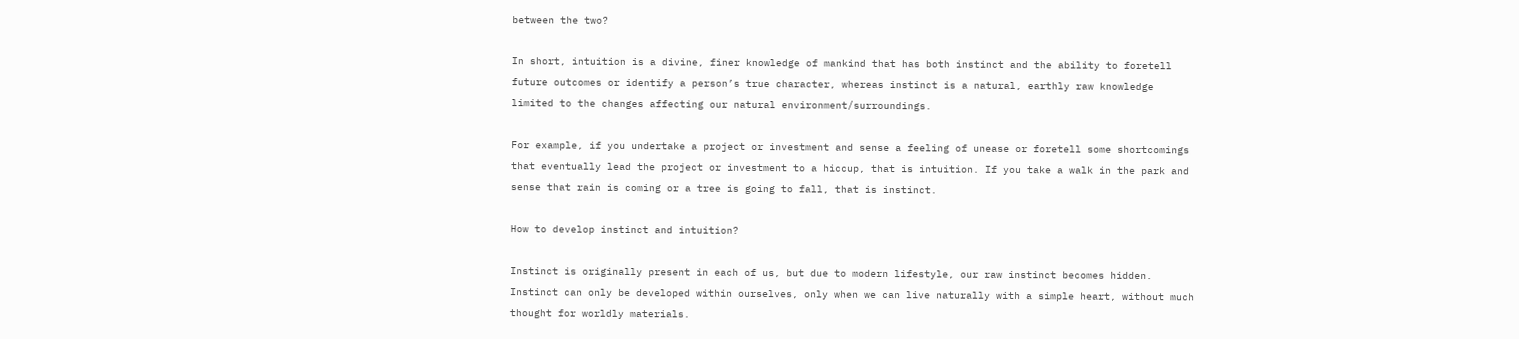between the two?

In short, intuition is a divine, finer knowledge of mankind that has both instinct and the ability to foretell future outcomes or identify a person’s true character, whereas instinct is a natural, earthly raw knowledge limited to the changes affecting our natural environment/surroundings.

For example, if you undertake a project or investment and sense a feeling of unease or foretell some shortcomings that eventually lead the project or investment to a hiccup, that is intuition. If you take a walk in the park and sense that rain is coming or a tree is going to fall, that is instinct.

How to develop instinct and intuition?

Instinct is originally present in each of us, but due to modern lifestyle, our raw instinct becomes hidden. Instinct can only be developed within ourselves, only when we can live naturally with a simple heart, without much thought for worldly materials.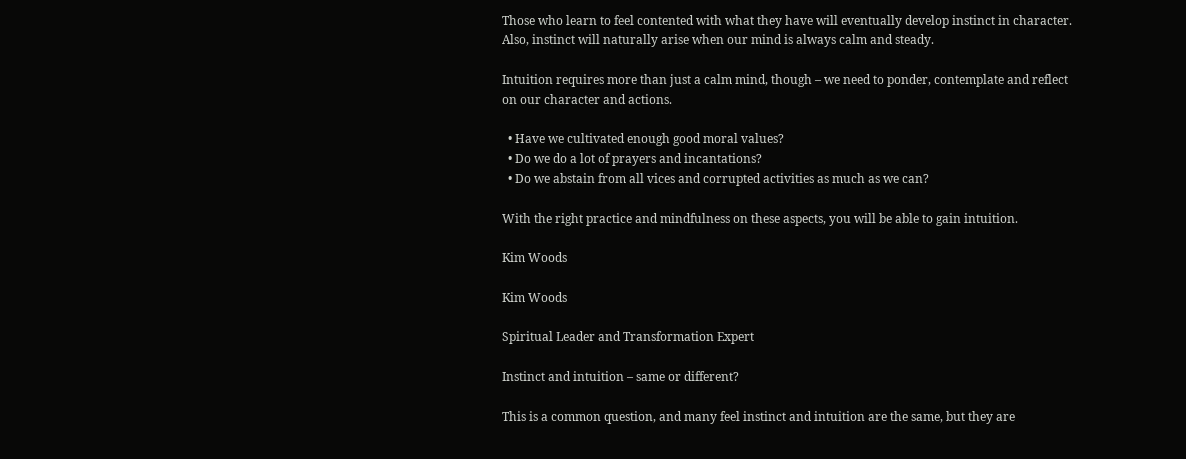Those who learn to feel contented with what they have will eventually develop instinct in character. Also, instinct will naturally arise when our mind is always calm and steady.

Intuition requires more than just a calm mind, though – we need to ponder, contemplate and reflect on our character and actions.

  • Have we cultivated enough good moral values?
  • Do we do a lot of prayers and incantations?
  • Do we abstain from all vices and corrupted activities as much as we can?

With the right practice and mindfulness on these aspects, you will be able to gain intuition.

Kim Woods

Kim Woods

Spiritual Leader and Transformation Expert

Instinct and intuition – same or different?

This is a common question, and many feel instinct and intuition are the same, but they are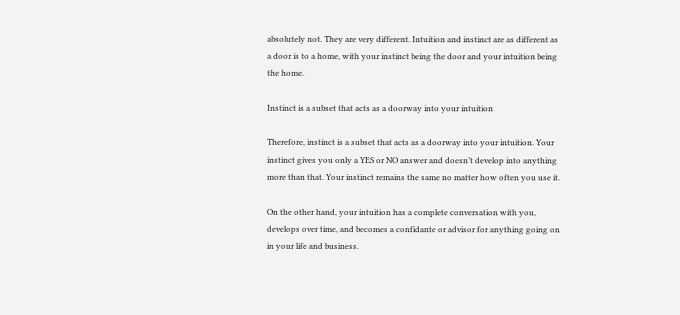absolutely not. They are very different. Intuition and instinct are as different as a door is to a home, with your instinct being the door and your intuition being the home.

Instinct is a subset that acts as a doorway into your intuition

Therefore, instinct is a subset that acts as a doorway into your intuition. Your instinct gives you only a YES or NO answer and doesn’t develop into anything more than that. Your instinct remains the same no matter how often you use it.

On the other hand, your intuition has a complete conversation with you, develops over time, and becomes a confidante or advisor for anything going on in your life and business.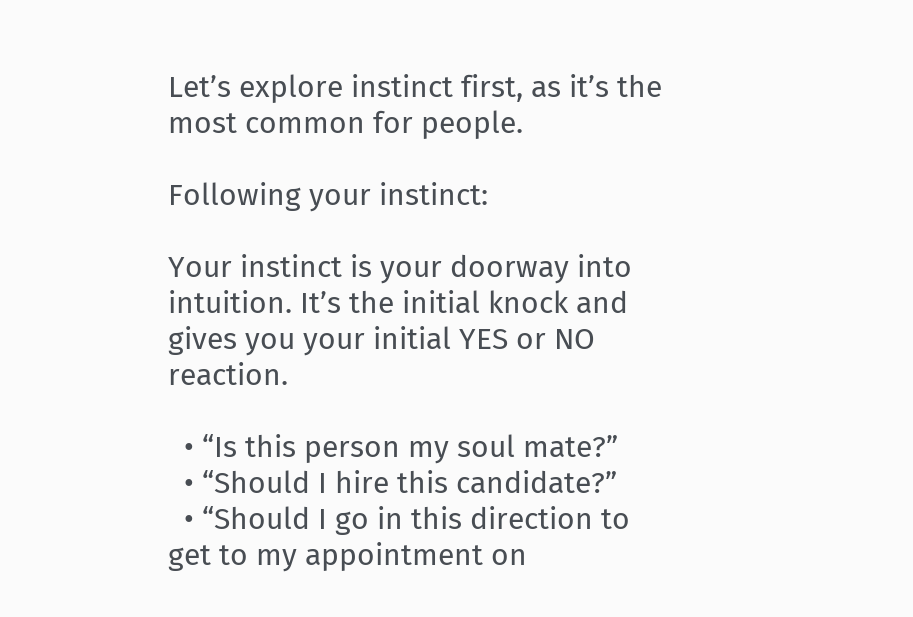Let’s explore instinct first, as it’s the most common for people.

Following your instinct:

Your instinct is your doorway into intuition. It’s the initial knock and gives you your initial YES or NO reaction.

  • “Is this person my soul mate?”
  • “Should I hire this candidate?”
  • “Should I go in this direction to get to my appointment on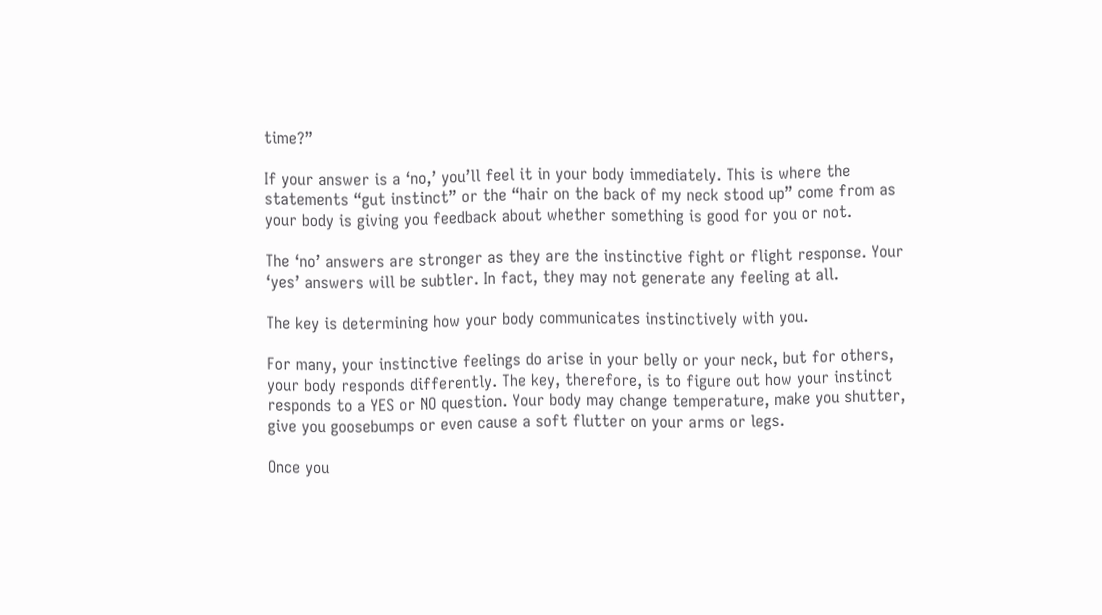time?”

If your answer is a ‘no,’ you’ll feel it in your body immediately. This is where the statements “gut instinct” or the “hair on the back of my neck stood up” come from as your body is giving you feedback about whether something is good for you or not.

The ‘no’ answers are stronger as they are the instinctive fight or flight response. Your ‘yes’ answers will be subtler. In fact, they may not generate any feeling at all.

The key is determining how your body communicates instinctively with you.

For many, your instinctive feelings do arise in your belly or your neck, but for others, your body responds differently. The key, therefore, is to figure out how your instinct responds to a YES or NO question. Your body may change temperature, make you shutter, give you goosebumps or even cause a soft flutter on your arms or legs.

Once you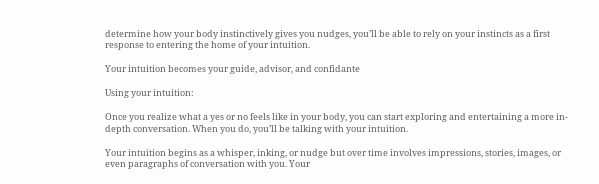determine how your body instinctively gives you nudges, you’ll be able to rely on your instincts as a first response to entering the home of your intuition.

Your intuition becomes your guide, advisor, and confidante

Using your intuition:

Once you realize what a yes or no feels like in your body, you can start exploring and entertaining a more in-depth conversation. When you do, you’ll be talking with your intuition.

Your intuition begins as a whisper, inking, or nudge but over time involves impressions, stories, images, or even paragraphs of conversation with you. Your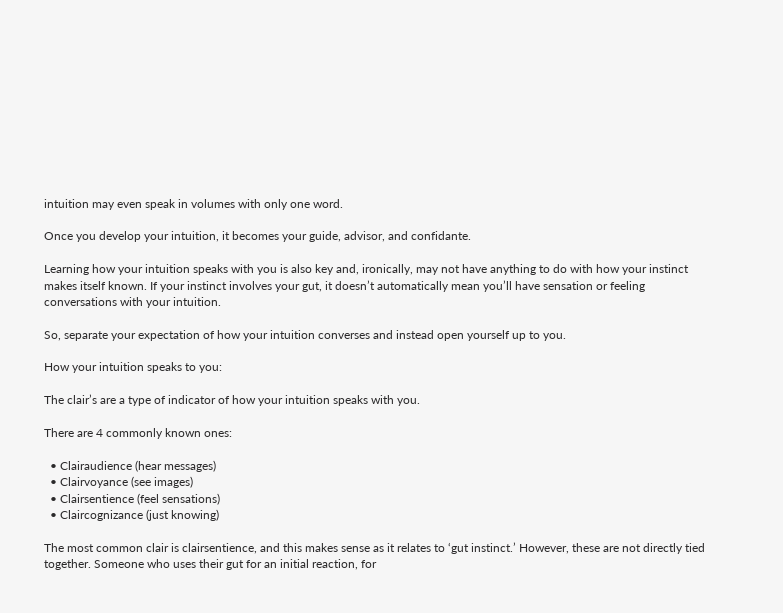intuition may even speak in volumes with only one word.

Once you develop your intuition, it becomes your guide, advisor, and confidante.

Learning how your intuition speaks with you is also key and, ironically, may not have anything to do with how your instinct makes itself known. If your instinct involves your gut, it doesn’t automatically mean you’ll have sensation or feeling conversations with your intuition.

So, separate your expectation of how your intuition converses and instead open yourself up to you.

How your intuition speaks to you:

The clair’s are a type of indicator of how your intuition speaks with you.

There are 4 commonly known ones:

  • Clairaudience (hear messages)
  • Clairvoyance (see images)
  • Clairsentience (feel sensations)
  • Claircognizance (just knowing)

The most common clair is clairsentience, and this makes sense as it relates to ‘gut instinct.’ However, these are not directly tied together. Someone who uses their gut for an initial reaction, for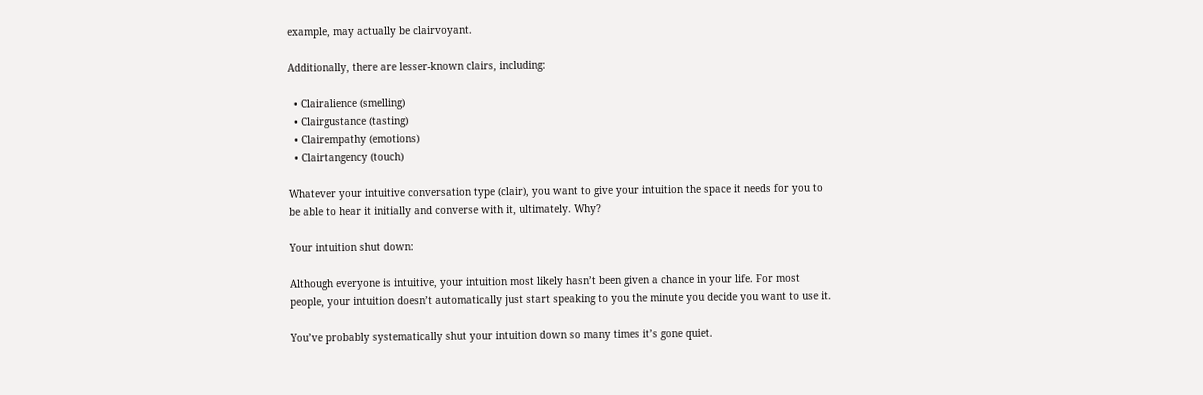example, may actually be clairvoyant.

Additionally, there are lesser-known clairs, including:

  • Clairalience (smelling)
  • Clairgustance (tasting)
  • Clairempathy (emotions)
  • Clairtangency (touch)

Whatever your intuitive conversation type (clair), you want to give your intuition the space it needs for you to be able to hear it initially and converse with it, ultimately. Why?

Your intuition shut down:

Although everyone is intuitive, your intuition most likely hasn’t been given a chance in your life. For most people, your intuition doesn’t automatically just start speaking to you the minute you decide you want to use it.

You’ve probably systematically shut your intuition down so many times it’s gone quiet.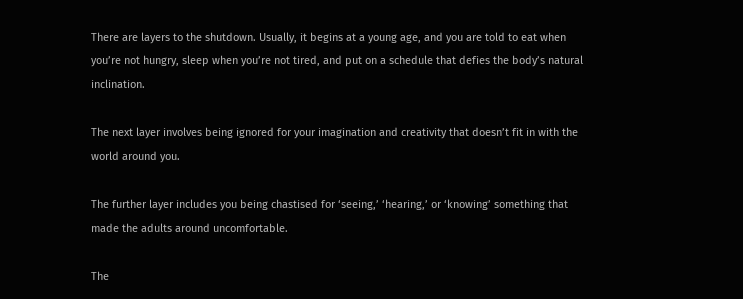There are layers to the shutdown. Usually, it begins at a young age, and you are told to eat when you’re not hungry, sleep when you’re not tired, and put on a schedule that defies the body’s natural inclination.

The next layer involves being ignored for your imagination and creativity that doesn’t fit in with the world around you.

The further layer includes you being chastised for ‘seeing,’ ‘hearing,’ or ‘knowing’ something that made the adults around uncomfortable.

The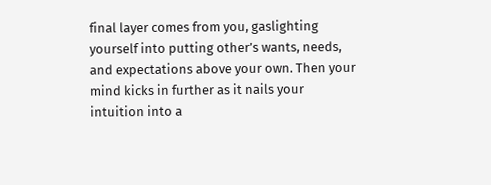final layer comes from you, gaslighting yourself into putting other’s wants, needs, and expectations above your own. Then your mind kicks in further as it nails your intuition into a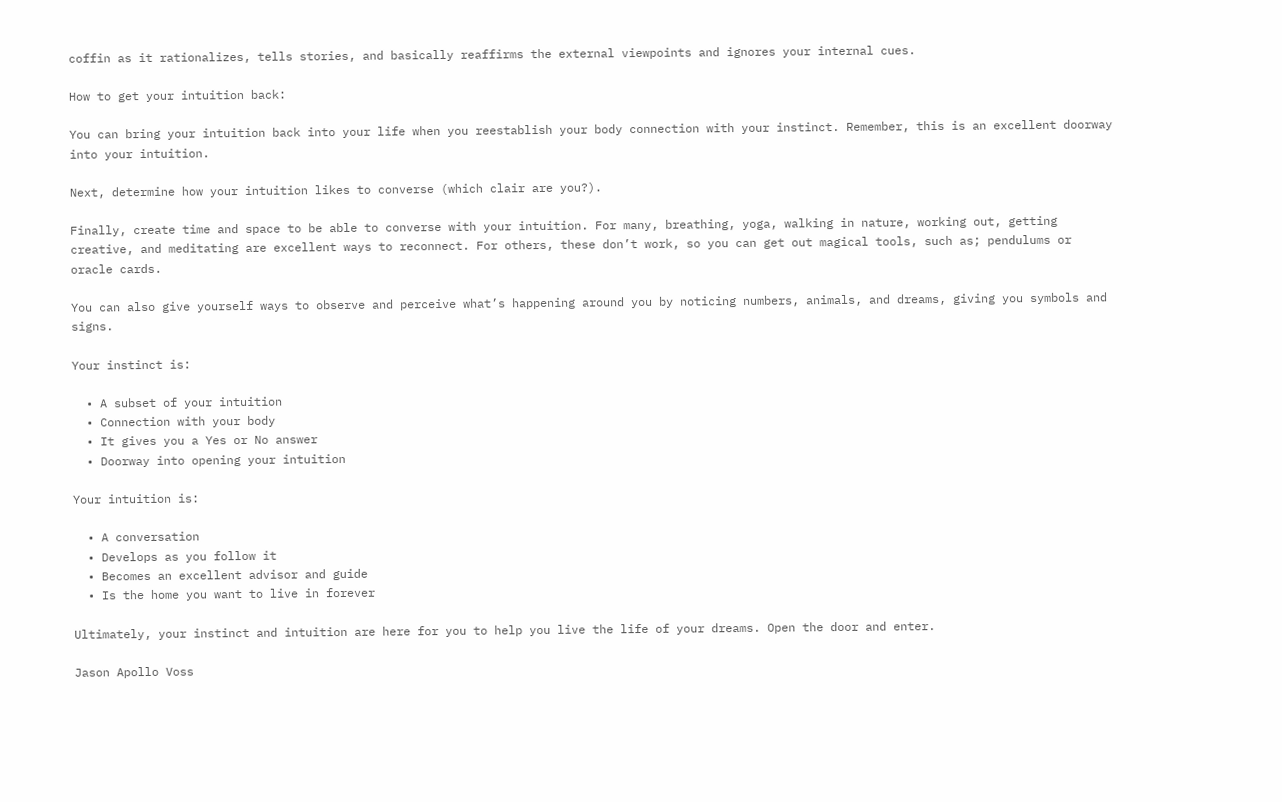coffin as it rationalizes, tells stories, and basically reaffirms the external viewpoints and ignores your internal cues.

How to get your intuition back:

You can bring your intuition back into your life when you reestablish your body connection with your instinct. Remember, this is an excellent doorway into your intuition.

Next, determine how your intuition likes to converse (which clair are you?).

Finally, create time and space to be able to converse with your intuition. For many, breathing, yoga, walking in nature, working out, getting creative, and meditating are excellent ways to reconnect. For others, these don’t work, so you can get out magical tools, such as; pendulums or oracle cards.

You can also give yourself ways to observe and perceive what’s happening around you by noticing numbers, animals, and dreams, giving you symbols and signs.

Your instinct is:

  • A subset of your intuition
  • Connection with your body
  • It gives you a Yes or No answer
  • Doorway into opening your intuition

Your intuition is:

  • A conversation
  • Develops as you follow it
  • Becomes an excellent advisor and guide
  • Is the home you want to live in forever

Ultimately, your instinct and intuition are here for you to help you live the life of your dreams. Open the door and enter.

Jason Apollo Voss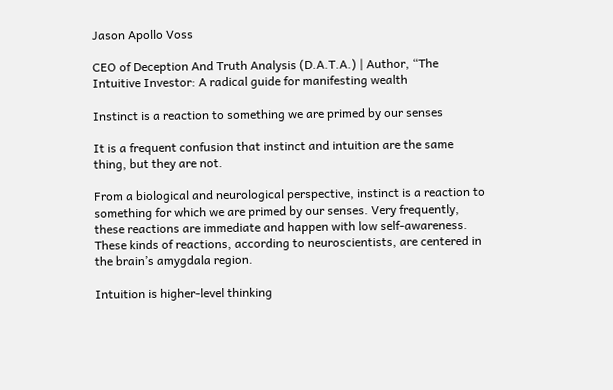Jason Apollo Voss

CEO of Deception And Truth Analysis (D.A.T.A.) | Author, “The Intuitive Investor: A radical guide for manifesting wealth

Instinct is a reaction to something we are primed by our senses

It is a frequent confusion that instinct and intuition are the same thing, but they are not.

From a biological and neurological perspective, instinct is a reaction to something for which we are primed by our senses. Very frequently, these reactions are immediate and happen with low self-awareness. These kinds of reactions, according to neuroscientists, are centered in the brain’s amygdala region.

Intuition is higher-level thinking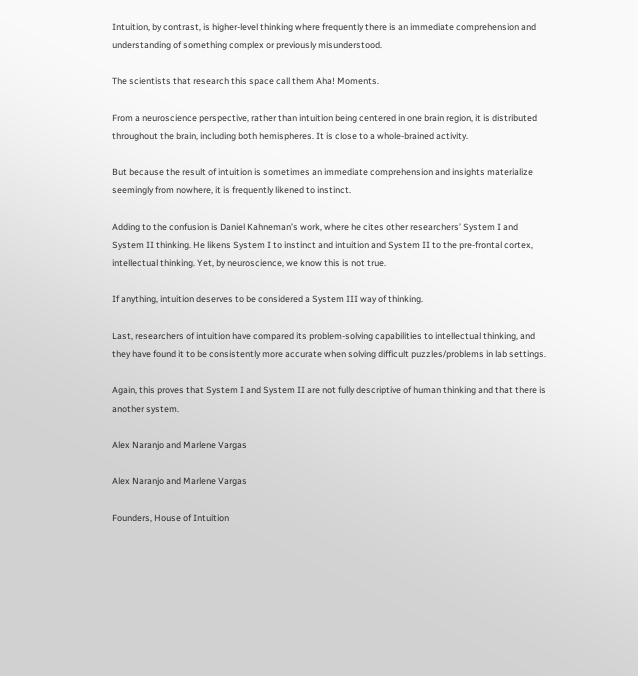Intuition, by contrast, is higher-level thinking where frequently there is an immediate comprehension and understanding of something complex or previously misunderstood.

The scientists that research this space call them Aha! Moments.

From a neuroscience perspective, rather than intuition being centered in one brain region, it is distributed throughout the brain, including both hemispheres. It is close to a whole-brained activity.

But because the result of intuition is sometimes an immediate comprehension and insights materialize seemingly from nowhere, it is frequently likened to instinct.

Adding to the confusion is Daniel Kahneman’s work, where he cites other researchers’ System I and System II thinking. He likens System I to instinct and intuition and System II to the pre-frontal cortex, intellectual thinking. Yet, by neuroscience, we know this is not true.

If anything, intuition deserves to be considered a System III way of thinking.

Last, researchers of intuition have compared its problem-solving capabilities to intellectual thinking, and they have found it to be consistently more accurate when solving difficult puzzles/problems in lab settings.

Again, this proves that System I and System II are not fully descriptive of human thinking and that there is another system.

Alex Naranjo and Marlene Vargas

Alex Naranjo and Marlene Vargas

Founders, House of Intuition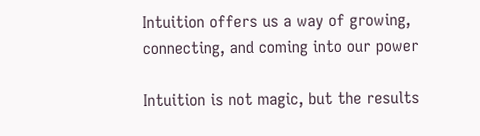Intuition offers us a way of growing, connecting, and coming into our power

Intuition is not magic, but the results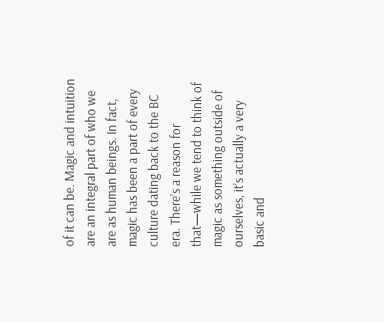of it can be. Magic and intuition are an integral part of who we are as human beings. In fact, magic has been a part of every culture dating back to the BC era. There’s a reason for that—while we tend to think of magic as something outside of ourselves, it’s actually a very basic and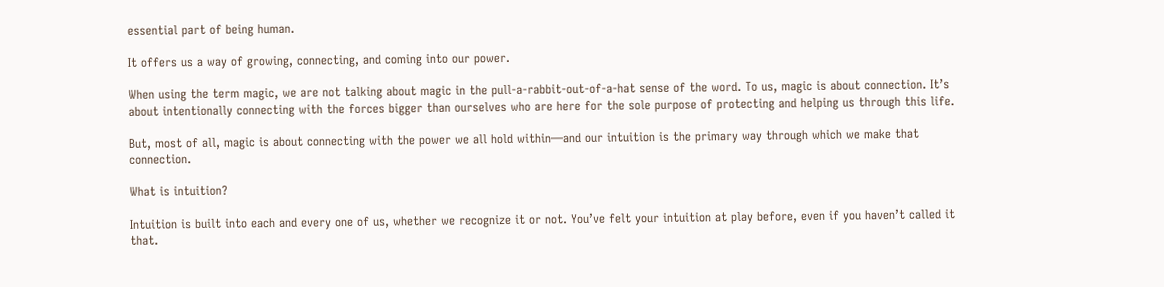essential part of being human.

It offers us a way of growing, connecting, and coming into our power.

When using the term magic, we are not talking about magic in the pull-a-rabbit-out-of-a-hat sense of the word. To us, magic is about connection. It’s about intentionally connecting with the forces bigger than ourselves who are here for the sole purpose of protecting and helping us through this life.

But, most of all, magic is about connecting with the power we all hold within—and our intuition is the primary way through which we make that connection.

What is intuition?

Intuition is built into each and every one of us, whether we recognize it or not. You’ve felt your intuition at play before, even if you haven’t called it that.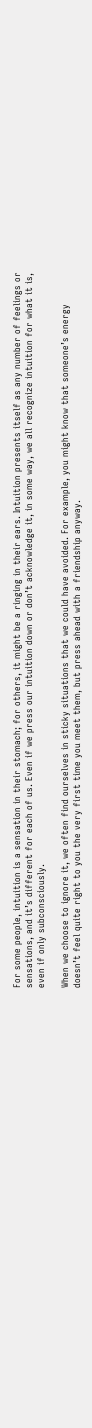For some people, intuition is a sensation in their stomach; for others, it might be a ringing in their ears. Intuition presents itself as any number of feelings or sensations, and it’s different for each of us. Even if we press our intuition down or don’t acknowledge it, in some way, we all recognize intuition for what it is, even if only subconsciously.

When we choose to ignore it, we often find ourselves in sticky situations that we could have avoided. For example, you might know that someone’s energy doesn’t feel quite right to you the very first time you meet them, but press ahead with a friendship anyway.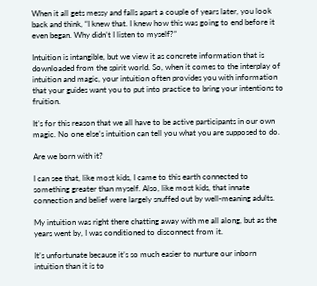When it all gets messy and falls apart a couple of years later, you look back and think, “I knew that. I knew how this was going to end before it even began. Why didn’t I listen to myself?”

Intuition is intangible, but we view it as concrete information that is downloaded from the spirit world. So, when it comes to the interplay of intuition and magic, your intuition often provides you with information that your guides want you to put into practice to bring your intentions to fruition.

It’s for this reason that we all have to be active participants in our own magic. No one else’s intuition can tell you what you are supposed to do.

Are we born with it?

I can see that, like most kids, I came to this earth connected to something greater than myself. Also, like most kids, that innate connection and belief were largely snuffed out by well-meaning adults.

My intuition was right there chatting away with me all along, but as the years went by, I was conditioned to disconnect from it.

It’s unfortunate because it’s so much easier to nurture our inborn intuition than it is to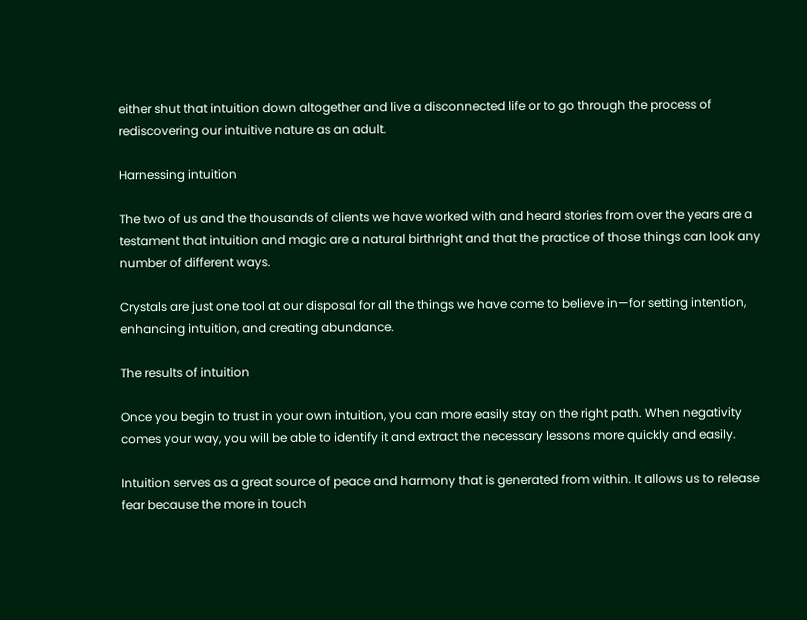either shut that intuition down altogether and live a disconnected life or to go through the process of rediscovering our intuitive nature as an adult.

Harnessing intuition

The two of us and the thousands of clients we have worked with and heard stories from over the years are a testament that intuition and magic are a natural birthright and that the practice of those things can look any number of different ways.

Crystals are just one tool at our disposal for all the things we have come to believe in—for setting intention, enhancing intuition, and creating abundance.

The results of intuition

Once you begin to trust in your own intuition, you can more easily stay on the right path. When negativity comes your way, you will be able to identify it and extract the necessary lessons more quickly and easily.

Intuition serves as a great source of peace and harmony that is generated from within. It allows us to release fear because the more in touch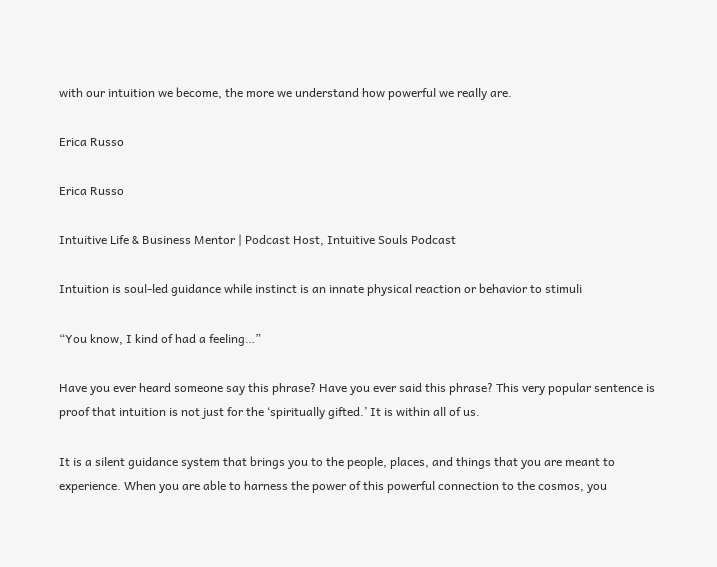with our intuition we become, the more we understand how powerful we really are.

Erica Russo

Erica Russo

Intuitive Life & Business Mentor | Podcast Host, Intuitive Souls Podcast

Intuition is soul-led guidance while instinct is an innate physical reaction or behavior to stimuli

“You know, I kind of had a feeling…”

Have you ever heard someone say this phrase? Have you ever said this phrase? This very popular sentence is proof that intuition is not just for the ‘spiritually gifted.’ It is within all of us.

It is a silent guidance system that brings you to the people, places, and things that you are meant to experience. When you are able to harness the power of this powerful connection to the cosmos, you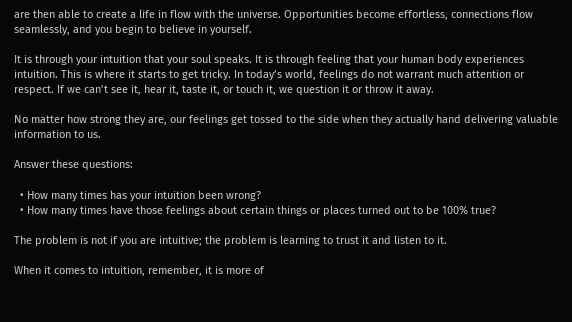are then able to create a life in flow with the universe. Opportunities become effortless, connections flow seamlessly, and you begin to believe in yourself.

It is through your intuition that your soul speaks. It is through feeling that your human body experiences intuition. This is where it starts to get tricky. In today’s world, feelings do not warrant much attention or respect. If we can’t see it, hear it, taste it, or touch it, we question it or throw it away.

No matter how strong they are, our feelings get tossed to the side when they actually hand delivering valuable information to us.

Answer these questions:

  • How many times has your intuition been wrong?
  • How many times have those feelings about certain things or places turned out to be 100% true?

The problem is not if you are intuitive; the problem is learning to trust it and listen to it.

When it comes to intuition, remember, it is more of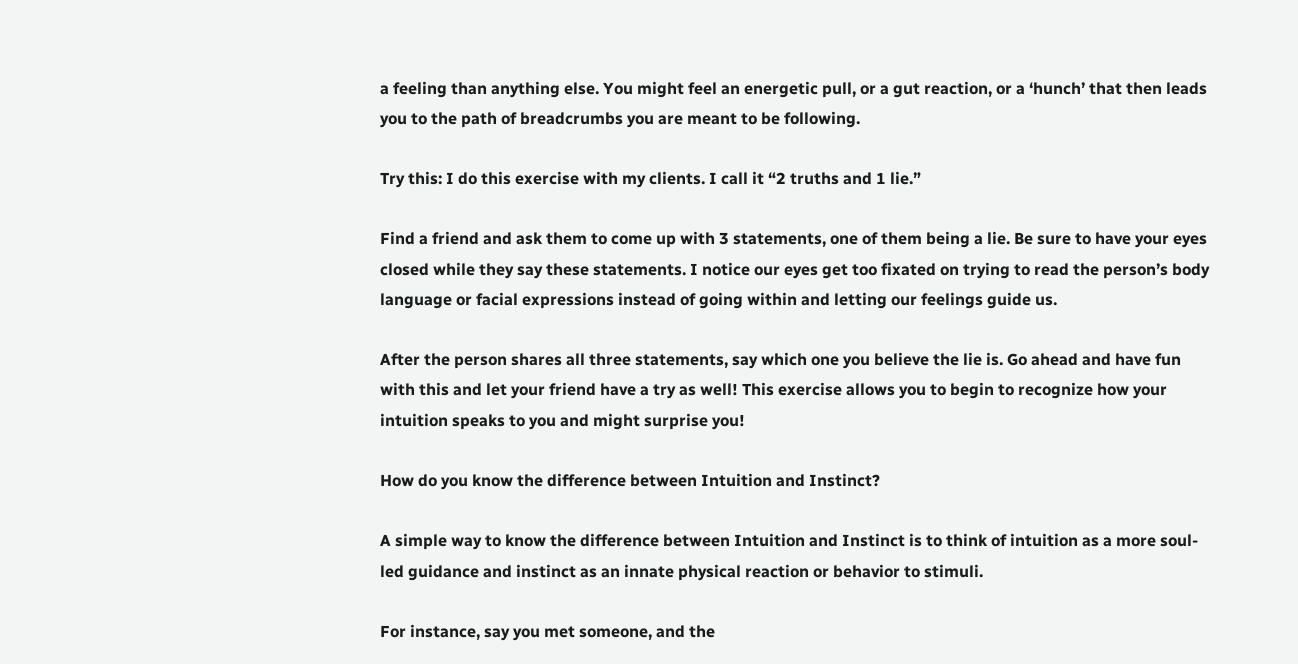a feeling than anything else. You might feel an energetic pull, or a gut reaction, or a ‘hunch’ that then leads you to the path of breadcrumbs you are meant to be following.

Try this: I do this exercise with my clients. I call it “2 truths and 1 lie.”

Find a friend and ask them to come up with 3 statements, one of them being a lie. Be sure to have your eyes closed while they say these statements. I notice our eyes get too fixated on trying to read the person’s body language or facial expressions instead of going within and letting our feelings guide us.

After the person shares all three statements, say which one you believe the lie is. Go ahead and have fun with this and let your friend have a try as well! This exercise allows you to begin to recognize how your intuition speaks to you and might surprise you!

How do you know the difference between Intuition and Instinct?

A simple way to know the difference between Intuition and Instinct is to think of intuition as a more soul-led guidance and instinct as an innate physical reaction or behavior to stimuli.

For instance, say you met someone, and the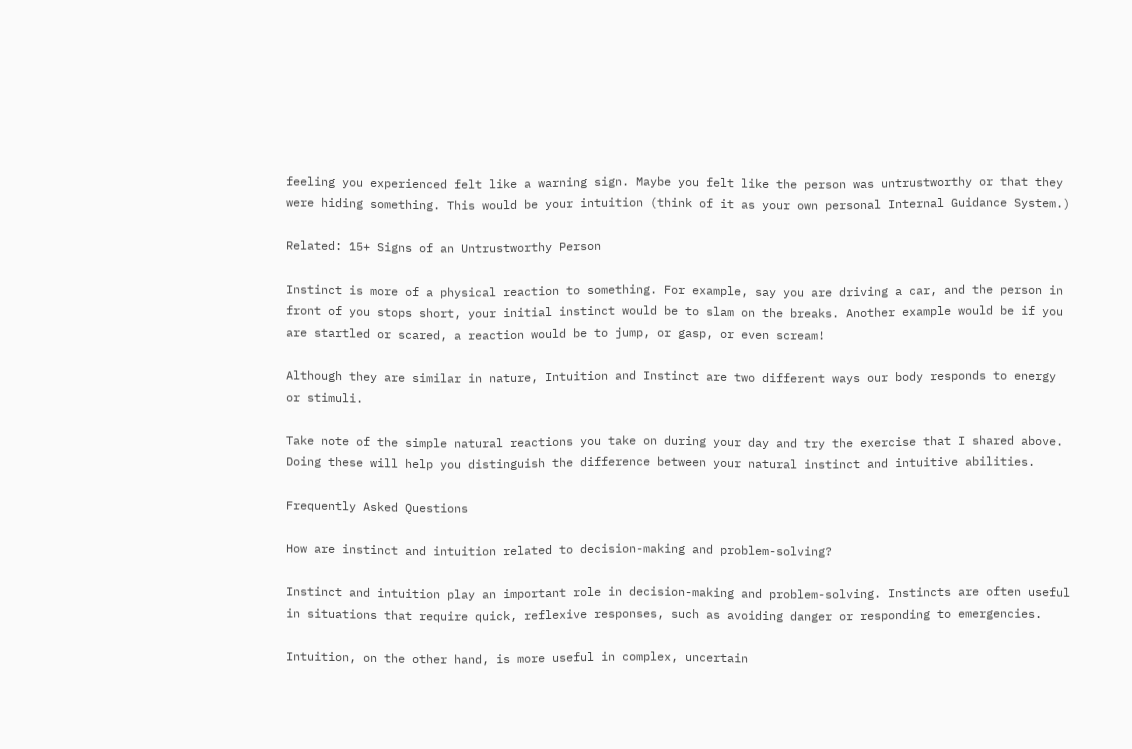feeling you experienced felt like a warning sign. Maybe you felt like the person was untrustworthy or that they were hiding something. This would be your intuition (think of it as your own personal Internal Guidance System.)

Related: 15+ Signs of an Untrustworthy Person

Instinct is more of a physical reaction to something. For example, say you are driving a car, and the person in front of you stops short, your initial instinct would be to slam on the breaks. Another example would be if you are startled or scared, a reaction would be to jump, or gasp, or even scream!

Although they are similar in nature, Intuition and Instinct are two different ways our body responds to energy or stimuli.

Take note of the simple natural reactions you take on during your day and try the exercise that I shared above. Doing these will help you distinguish the difference between your natural instinct and intuitive abilities.

Frequently Asked Questions

How are instinct and intuition related to decision-making and problem-solving?

Instinct and intuition play an important role in decision-making and problem-solving. Instincts are often useful in situations that require quick, reflexive responses, such as avoiding danger or responding to emergencies.

Intuition, on the other hand, is more useful in complex, uncertain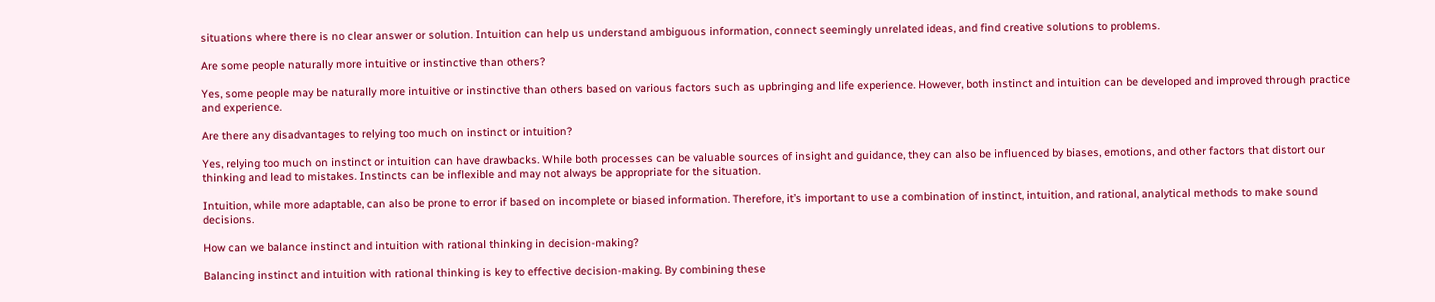situations where there is no clear answer or solution. Intuition can help us understand ambiguous information, connect seemingly unrelated ideas, and find creative solutions to problems.

Are some people naturally more intuitive or instinctive than others?

Yes, some people may be naturally more intuitive or instinctive than others based on various factors such as upbringing and life experience. However, both instinct and intuition can be developed and improved through practice and experience.

Are there any disadvantages to relying too much on instinct or intuition?

Yes, relying too much on instinct or intuition can have drawbacks. While both processes can be valuable sources of insight and guidance, they can also be influenced by biases, emotions, and other factors that distort our thinking and lead to mistakes. Instincts can be inflexible and may not always be appropriate for the situation.

Intuition, while more adaptable, can also be prone to error if based on incomplete or biased information. Therefore, it’s important to use a combination of instinct, intuition, and rational, analytical methods to make sound decisions.

How can we balance instinct and intuition with rational thinking in decision-making?

Balancing instinct and intuition with rational thinking is key to effective decision-making. By combining these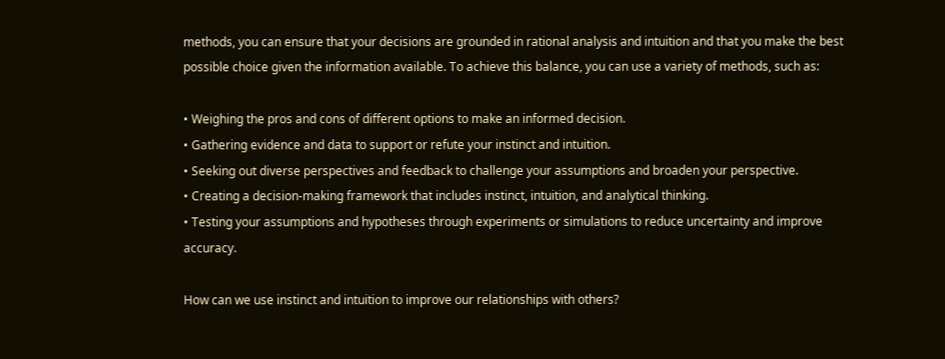methods, you can ensure that your decisions are grounded in rational analysis and intuition and that you make the best possible choice given the information available. To achieve this balance, you can use a variety of methods, such as:

• Weighing the pros and cons of different options to make an informed decision.
• Gathering evidence and data to support or refute your instinct and intuition.
• Seeking out diverse perspectives and feedback to challenge your assumptions and broaden your perspective.
• Creating a decision-making framework that includes instinct, intuition, and analytical thinking.
• Testing your assumptions and hypotheses through experiments or simulations to reduce uncertainty and improve accuracy.

How can we use instinct and intuition to improve our relationships with others?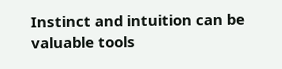Instinct and intuition can be valuable tools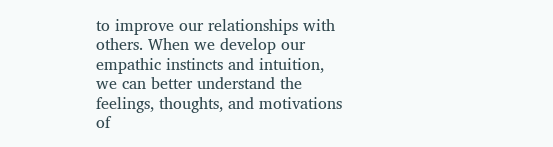to improve our relationships with others. When we develop our empathic instincts and intuition, we can better understand the feelings, thoughts, and motivations of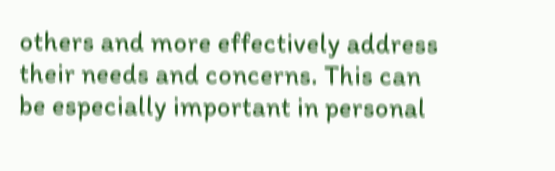others and more effectively address their needs and concerns. This can be especially important in personal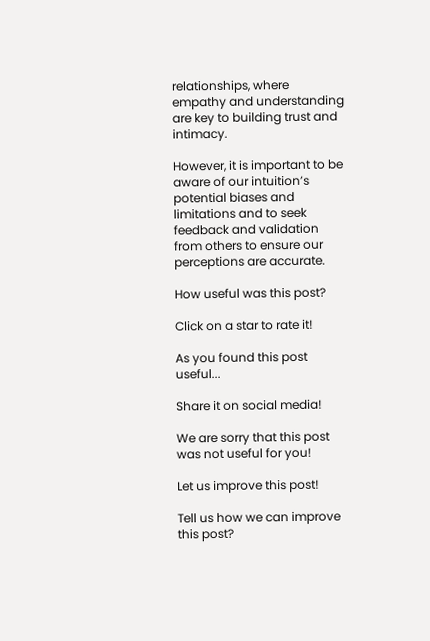relationships, where empathy and understanding are key to building trust and intimacy.

However, it is important to be aware of our intuition’s potential biases and limitations and to seek feedback and validation from others to ensure our perceptions are accurate.

How useful was this post?

Click on a star to rate it!

As you found this post useful...

Share it on social media!

We are sorry that this post was not useful for you!

Let us improve this post!

Tell us how we can improve this post?